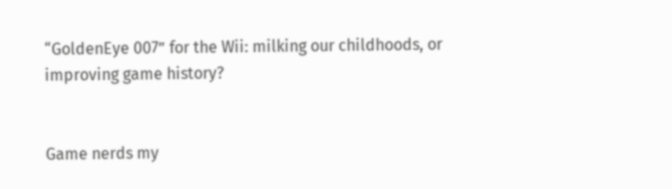“GoldenEye 007” for the Wii: milking our childhoods, or improving game history?


Game nerds my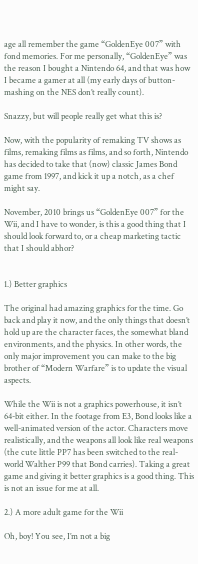age all remember the game “GoldenEye 007” with fond memories. For me personally, “GoldenEye” was the reason I bought a Nintendo 64, and that was how I became a gamer at all (my early days of button-mashing on the NES don’t really count).

Snazzy, but will people really get what this is?

Now, with the popularity of remaking TV shows as films, remaking films as films, and so forth, Nintendo has decided to take that (now) classic James Bond game from 1997, and kick it up a notch, as a chef might say.

November, 2010 brings us “GoldenEye 007” for the Wii, and I have to wonder, is this a good thing that I should look forward to, or a cheap marketing tactic that I should abhor?


1.) Better graphics

The original had amazing graphics for the time. Go back and play it now, and the only things that doesn’t hold up are the character faces, the somewhat bland environments, and the physics. In other words, the only major improvement you can make to the big brother of “Modern Warfare” is to update the visual aspects.

While the Wii is not a graphics powerhouse, it isn’t 64-bit either. In the footage from E3, Bond looks like a well-animated version of the actor. Characters move realistically, and the weapons all look like real weapons (the cute little PP7 has been switched to the real-world Walther P99 that Bond carries). Taking a great game and giving it better graphics is a good thing. This is not an issue for me at all.

2.) A more adult game for the Wii

Oh, boy! You see, I’m not a big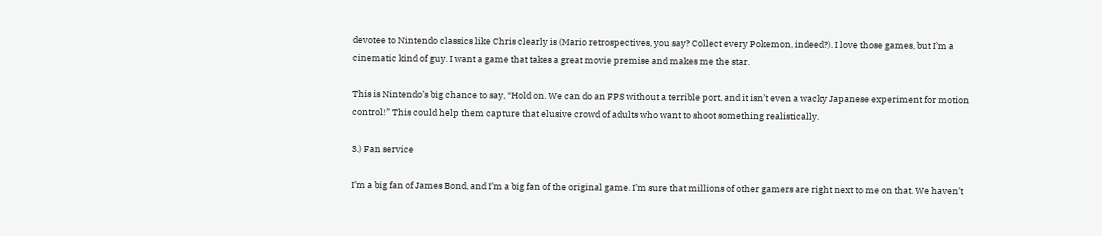devotee to Nintendo classics like Chris clearly is (Mario retrospectives, you say? Collect every Pokemon, indeed?). I love those games, but I’m a cinematic kind of guy. I want a game that takes a great movie premise and makes me the star.

This is Nintendo’s big chance to say, “Hold on. We can do an FPS without a terrible port, and it isn’t even a wacky Japanese experiment for motion control!” This could help them capture that elusive crowd of adults who want to shoot something realistically.

3.) Fan service

I’m a big fan of James Bond, and I’m a big fan of the original game. I’m sure that millions of other gamers are right next to me on that. We haven’t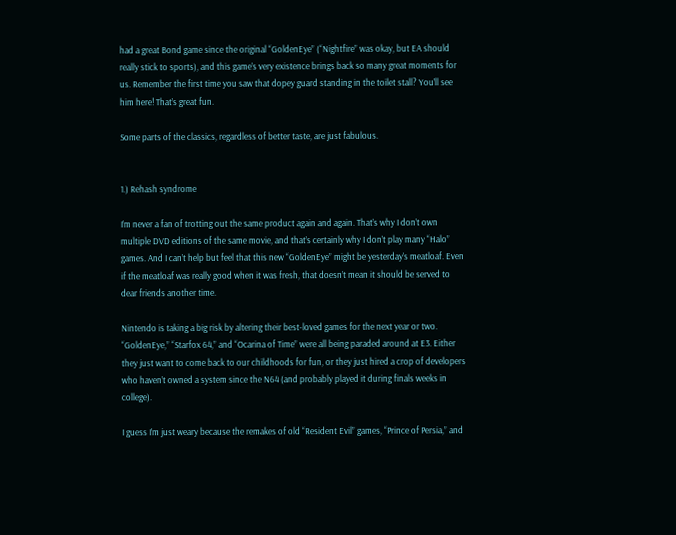had a great Bond game since the original “GoldenEye” (“Nightfire” was okay, but EA should really stick to sports), and this game’s very existence brings back so many great moments for us. Remember the first time you saw that dopey guard standing in the toilet stall? You’ll see him here! That’s great fun.

Some parts of the classics, regardless of better taste, are just fabulous.


1.) Rehash syndrome

I’m never a fan of trotting out the same product again and again. That’s why I don’t own multiple DVD editions of the same movie, and that’s certainly why I don’t play many “Halo” games. And I can’t help but feel that this new “GoldenEye” might be yesterday’s meatloaf. Even if the meatloaf was really good when it was fresh, that doesn’t mean it should be served to dear friends another time.

Nintendo is taking a big risk by altering their best-loved games for the next year or two. “GoldenEye,” “Starfox 64,” and “Ocarina of Time” were all being paraded around at E3. Either they just want to come back to our childhoods for fun, or they just hired a crop of developers who haven’t owned a system since the N64 (and probably played it during finals weeks in college).

I guess I’m just weary because the remakes of old “Resident Evil” games, “Prince of Persia,” and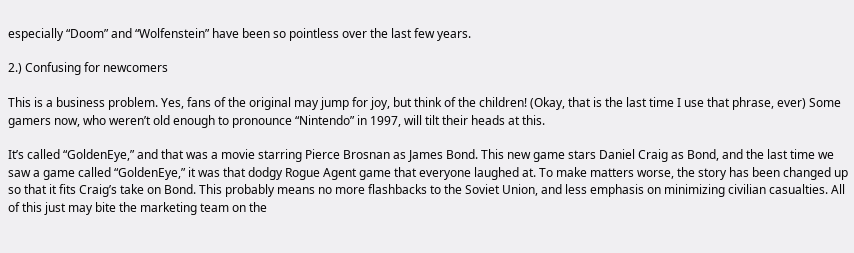especially “Doom” and “Wolfenstein” have been so pointless over the last few years.

2.) Confusing for newcomers

This is a business problem. Yes, fans of the original may jump for joy, but think of the children! (Okay, that is the last time I use that phrase, ever) Some gamers now, who weren’t old enough to pronounce “Nintendo” in 1997, will tilt their heads at this.

It’s called “GoldenEye,” and that was a movie starring Pierce Brosnan as James Bond. This new game stars Daniel Craig as Bond, and the last time we saw a game called “GoldenEye,” it was that dodgy Rogue Agent game that everyone laughed at. To make matters worse, the story has been changed up so that it fits Craig’s take on Bond. This probably means no more flashbacks to the Soviet Union, and less emphasis on minimizing civilian casualties. All of this just may bite the marketing team on the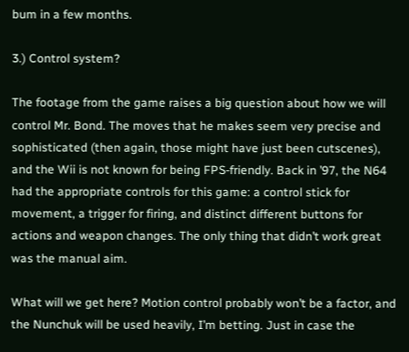bum in a few months.

3.) Control system?

The footage from the game raises a big question about how we will control Mr. Bond. The moves that he makes seem very precise and sophisticated (then again, those might have just been cutscenes), and the Wii is not known for being FPS-friendly. Back in ’97, the N64 had the appropriate controls for this game: a control stick for movement, a trigger for firing, and distinct different buttons for actions and weapon changes. The only thing that didn’t work great was the manual aim.

What will we get here? Motion control probably won’t be a factor, and the Nunchuk will be used heavily, I’m betting. Just in case the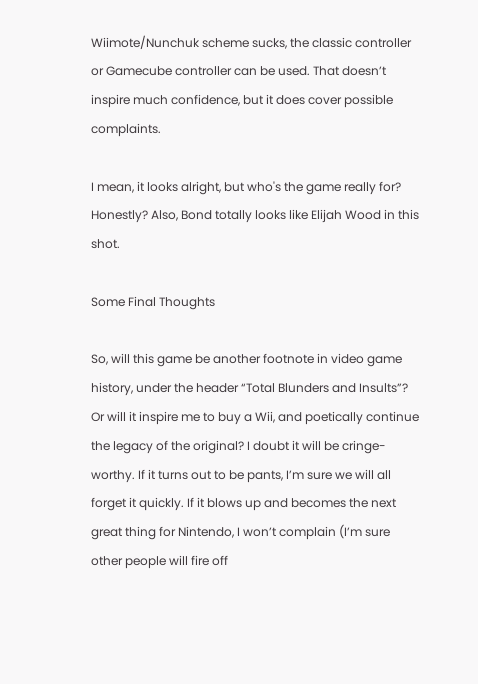Wiimote/Nunchuk scheme sucks, the classic controller or Gamecube controller can be used. That doesn’t inspire much confidence, but it does cover possible complaints.

I mean, it looks alright, but who's the game really for? Honestly? Also, Bond totally looks like Elijah Wood in this shot.

Some Final Thoughts

So, will this game be another footnote in video game history, under the header “Total Blunders and Insults”? Or will it inspire me to buy a Wii, and poetically continue the legacy of the original? I doubt it will be cringe-worthy. If it turns out to be pants, I’m sure we will all forget it quickly. If it blows up and becomes the next great thing for Nintendo, I won’t complain (I’m sure other people will fire off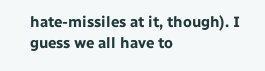hate-missiles at it, though). I guess we all have to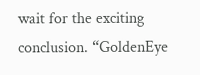wait for the exciting conclusion. “GoldenEye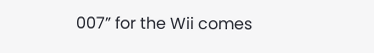007” for the Wii comes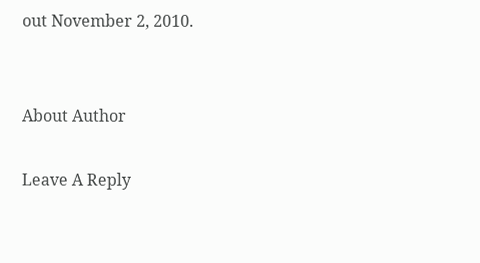out November 2, 2010.


About Author

Leave A Reply